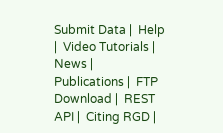Submit Data |  Help |  Video Tutorials |  News |  Publications |  FTP Download |  REST API |  Citing RGD |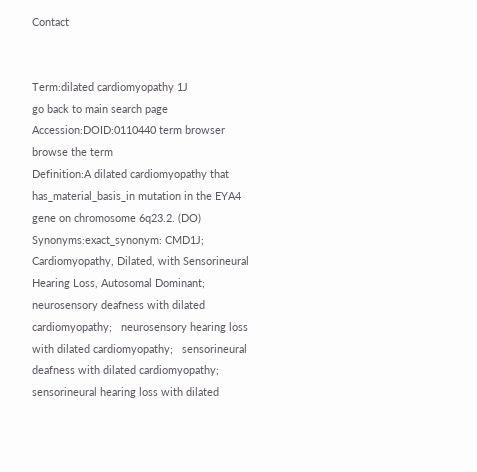Contact


Term:dilated cardiomyopathy 1J
go back to main search page
Accession:DOID:0110440 term browser browse the term
Definition:A dilated cardiomyopathy that has_material_basis_in mutation in the EYA4 gene on chromosome 6q23.2. (DO)
Synonyms:exact_synonym: CMD1J;   Cardiomyopathy, Dilated, with Sensorineural Hearing Loss, Autosomal Dominant;   neurosensory deafness with dilated cardiomyopathy;   neurosensory hearing loss with dilated cardiomyopathy;   sensorineural deafness with dilated cardiomyopathy;   sensorineural hearing loss with dilated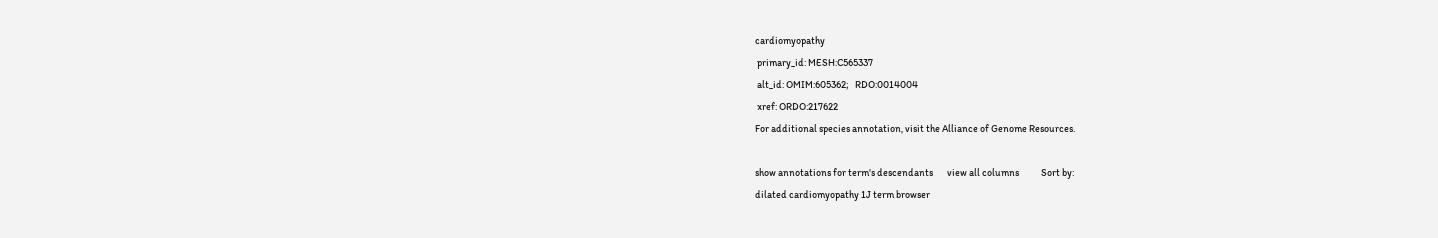cardiomyopathy
 primary_id: MESH:C565337
 alt_id: OMIM:605362;   RDO:0014004
 xref: ORDO:217622
For additional species annotation, visit the Alliance of Genome Resources.

show annotations for term's descendants       view all columns           Sort by:
dilated cardiomyopathy 1J term browser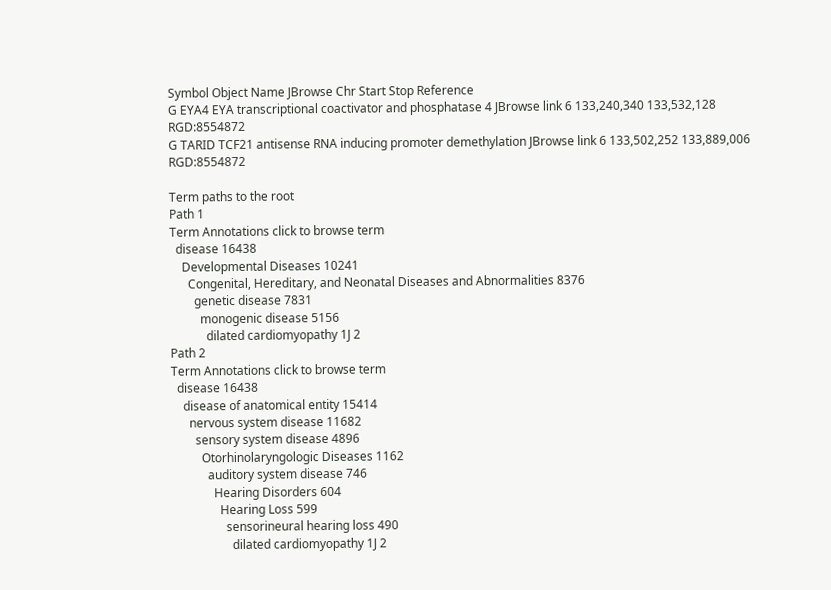Symbol Object Name JBrowse Chr Start Stop Reference
G EYA4 EYA transcriptional coactivator and phosphatase 4 JBrowse link 6 133,240,340 133,532,128 RGD:8554872
G TARID TCF21 antisense RNA inducing promoter demethylation JBrowse link 6 133,502,252 133,889,006 RGD:8554872

Term paths to the root
Path 1
Term Annotations click to browse term
  disease 16438
    Developmental Diseases 10241
      Congenital, Hereditary, and Neonatal Diseases and Abnormalities 8376
        genetic disease 7831
          monogenic disease 5156
            dilated cardiomyopathy 1J 2
Path 2
Term Annotations click to browse term
  disease 16438
    disease of anatomical entity 15414
      nervous system disease 11682
        sensory system disease 4896
          Otorhinolaryngologic Diseases 1162
            auditory system disease 746
              Hearing Disorders 604
                Hearing Loss 599
                  sensorineural hearing loss 490
                    dilated cardiomyopathy 1J 2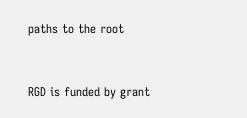paths to the root


RGD is funded by grant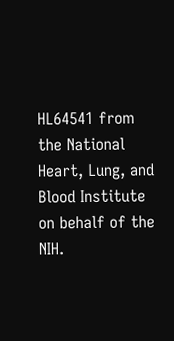HL64541 from the National Heart, Lung, and Blood Institute on behalf of the NIH.